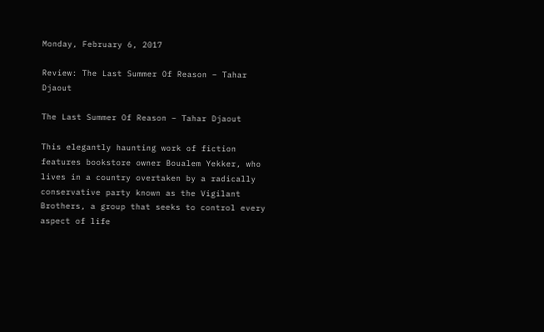Monday, February 6, 2017

Review: The Last Summer Of Reason – Tahar Djaout

The Last Summer Of Reason – Tahar Djaout

This elegantly haunting work of fiction features bookstore owner Boualem Yekker, who lives in a country overtaken by a radically conservative party known as the Vigilant Brothers, a group that seeks to control every aspect of life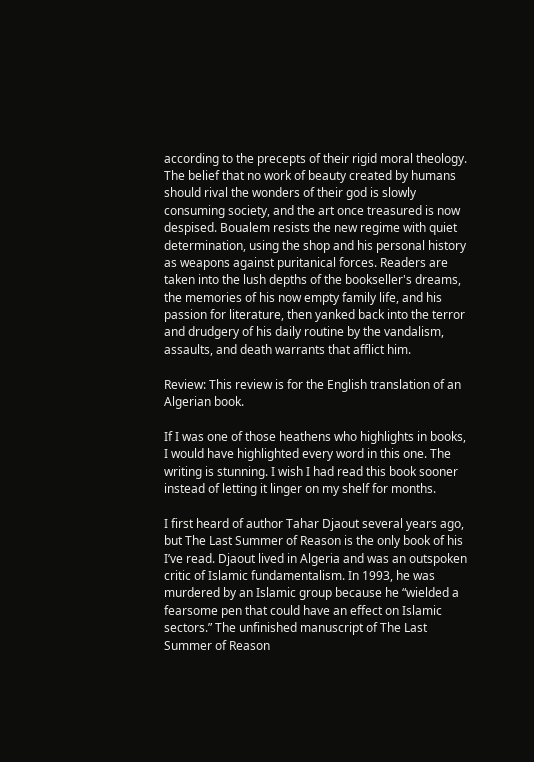according to the precepts of their rigid moral theology. The belief that no work of beauty created by humans should rival the wonders of their god is slowly consuming society, and the art once treasured is now despised. Boualem resists the new regime with quiet determination, using the shop and his personal history as weapons against puritanical forces. Readers are taken into the lush depths of the bookseller's dreams, the memories of his now empty family life, and his passion for literature, then yanked back into the terror and drudgery of his daily routine by the vandalism, assaults, and death warrants that afflict him.

Review: This review is for the English translation of an Algerian book.

If I was one of those heathens who highlights in books, I would have highlighted every word in this one. The writing is stunning. I wish I had read this book sooner instead of letting it linger on my shelf for months.

I first heard of author Tahar Djaout several years ago, but The Last Summer of Reason is the only book of his I’ve read. Djaout lived in Algeria and was an outspoken critic of Islamic fundamentalism. In 1993, he was murdered by an Islamic group because he “wielded a fearsome pen that could have an effect on Islamic sectors.” The unfinished manuscript of The Last Summer of Reason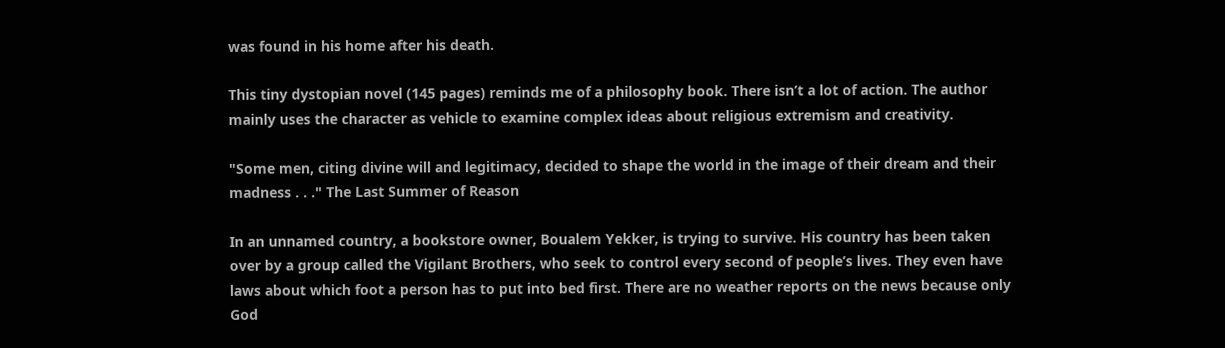was found in his home after his death.

This tiny dystopian novel (145 pages) reminds me of a philosophy book. There isn’t a lot of action. The author mainly uses the character as vehicle to examine complex ideas about religious extremism and creativity.

"Some men, citing divine will and legitimacy, decided to shape the world in the image of their dream and their madness . . ." The Last Summer of Reason

In an unnamed country, a bookstore owner, Boualem Yekker, is trying to survive. His country has been taken over by a group called the Vigilant Brothers, who seek to control every second of people’s lives. They even have laws about which foot a person has to put into bed first. There are no weather reports on the news because only God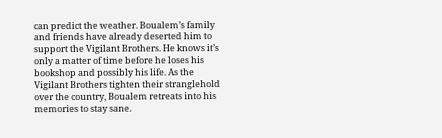can predict the weather. Boualem’s family and friends have already deserted him to support the Vigilant Brothers. He knows it’s only a matter of time before he loses his bookshop and possibly his life. As the Vigilant Brothers tighten their stranglehold over the country, Boualem retreats into his memories to stay sane.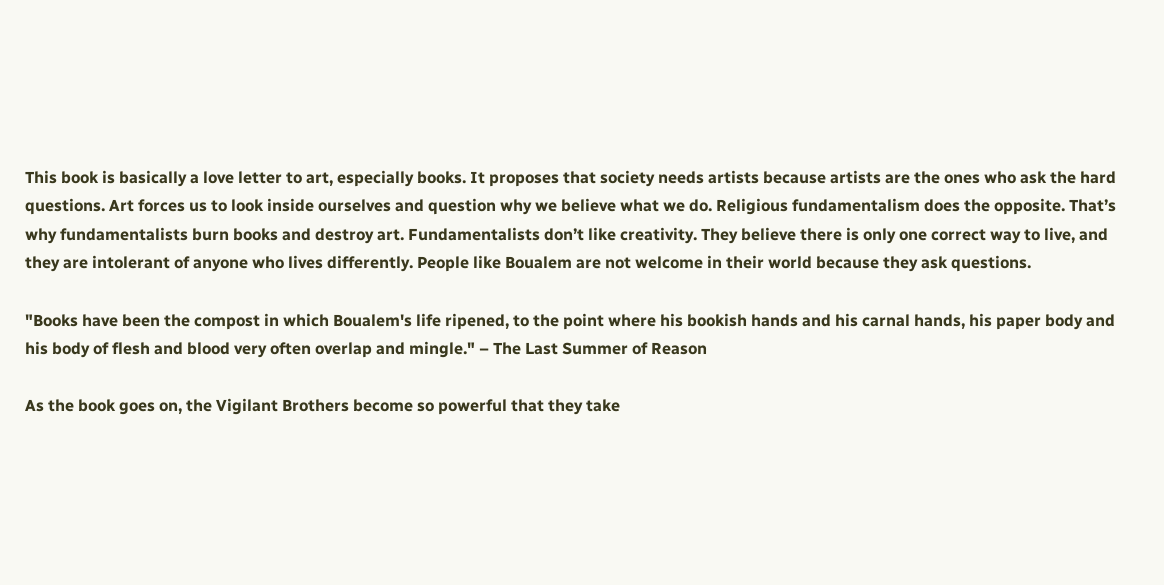This book is basically a love letter to art, especially books. It proposes that society needs artists because artists are the ones who ask the hard questions. Art forces us to look inside ourselves and question why we believe what we do. Religious fundamentalism does the opposite. That’s why fundamentalists burn books and destroy art. Fundamentalists don’t like creativity. They believe there is only one correct way to live, and they are intolerant of anyone who lives differently. People like Boualem are not welcome in their world because they ask questions.

"Books have been the compost in which Boualem's life ripened, to the point where his bookish hands and his carnal hands, his paper body and his body of flesh and blood very often overlap and mingle." – The Last Summer of Reason

As the book goes on, the Vigilant Brothers become so powerful that they take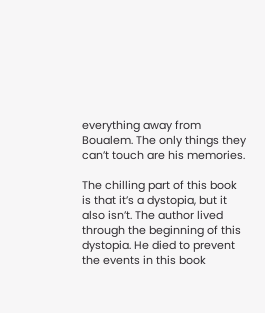everything away from Boualem. The only things they can’t touch are his memories.

The chilling part of this book is that it’s a dystopia, but it also isn’t. The author lived through the beginning of this dystopia. He died to prevent the events in this book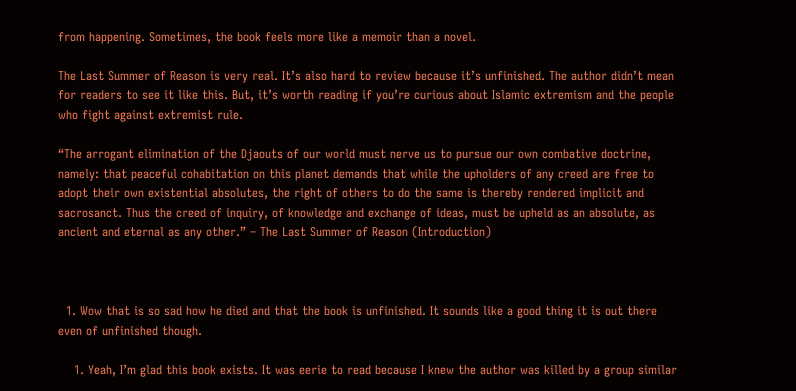from happening. Sometimes, the book feels more like a memoir than a novel.

The Last Summer of Reason is very real. It’s also hard to review because it’s unfinished. The author didn’t mean for readers to see it like this. But, it’s worth reading if you’re curious about Islamic extremism and the people who fight against extremist rule.

“The arrogant elimination of the Djaouts of our world must nerve us to pursue our own combative doctrine, namely: that peaceful cohabitation on this planet demands that while the upholders of any creed are free to adopt their own existential absolutes, the right of others to do the same is thereby rendered implicit and sacrosanct. Thus the creed of inquiry, of knowledge and exchange of ideas, must be upheld as an absolute, as ancient and eternal as any other.” – The Last Summer of Reason (Introduction)



  1. Wow that is so sad how he died and that the book is unfinished. It sounds like a good thing it is out there even of unfinished though.

    1. Yeah, I’m glad this book exists. It was eerie to read because I knew the author was killed by a group similar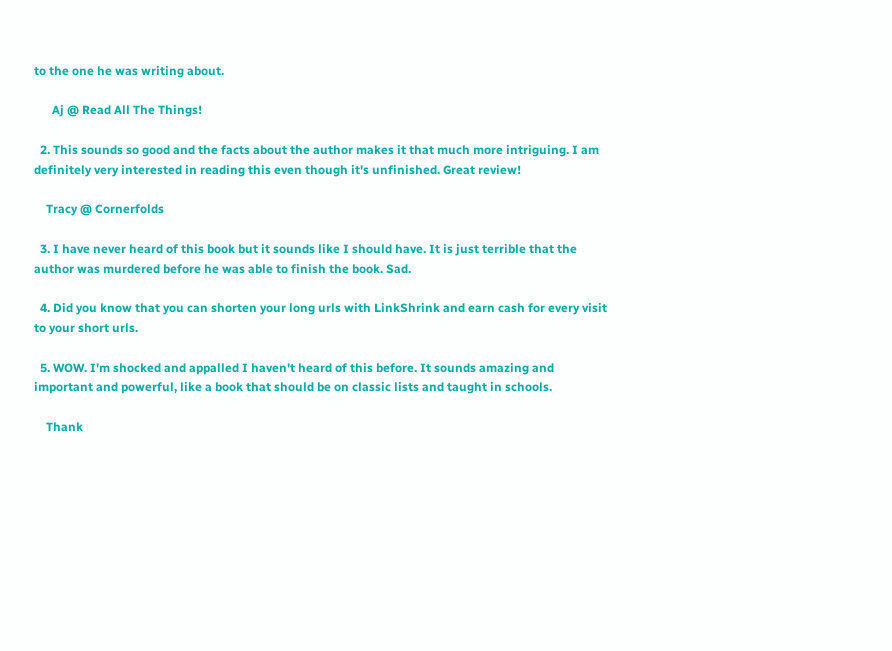to the one he was writing about.

      Aj @ Read All The Things!

  2. This sounds so good and the facts about the author makes it that much more intriguing. I am definitely very interested in reading this even though it's unfinished. Great review!

    Tracy @ Cornerfolds

  3. I have never heard of this book but it sounds like I should have. It is just terrible that the author was murdered before he was able to finish the book. Sad.

  4. Did you know that you can shorten your long urls with LinkShrink and earn cash for every visit to your short urls.

  5. WOW. I'm shocked and appalled I haven't heard of this before. It sounds amazing and important and powerful, like a book that should be on classic lists and taught in schools.

    Thank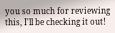you so much for reviewing this, I'll be checking it out!